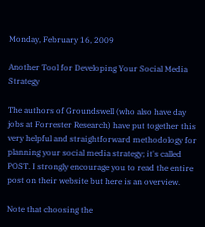Monday, February 16, 2009

Another Tool for Developing Your Social Media Strategy

The authors of Groundswell (who also have day jobs at Forrester Research) have put together this very helpful and straightforward methodology for planning your social media strategy; it's called POST. I strongly encourage you to read the entire post on their website but here is an overview.

Note that choosing the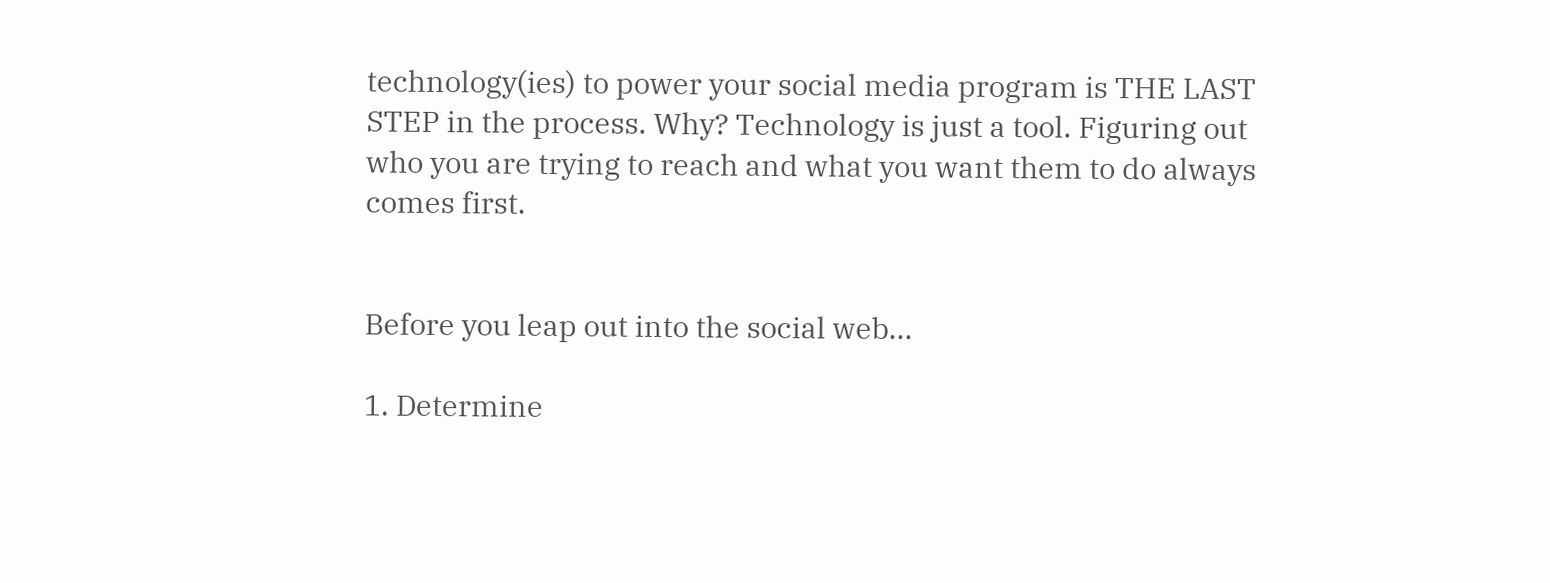technology(ies) to power your social media program is THE LAST STEP in the process. Why? Technology is just a tool. Figuring out who you are trying to reach and what you want them to do always comes first.


Before you leap out into the social web...

1. Determine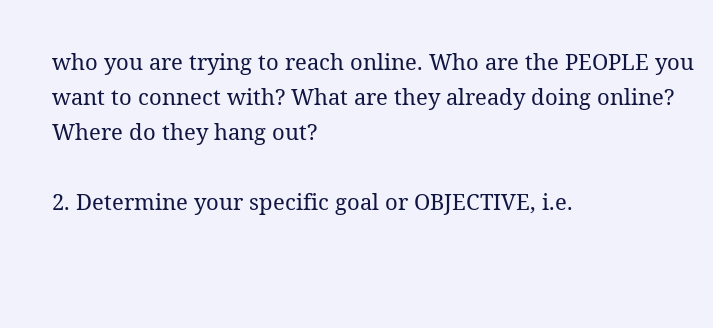who you are trying to reach online. Who are the PEOPLE you want to connect with? What are they already doing online? Where do they hang out?

2. Determine your specific goal or OBJECTIVE, i.e.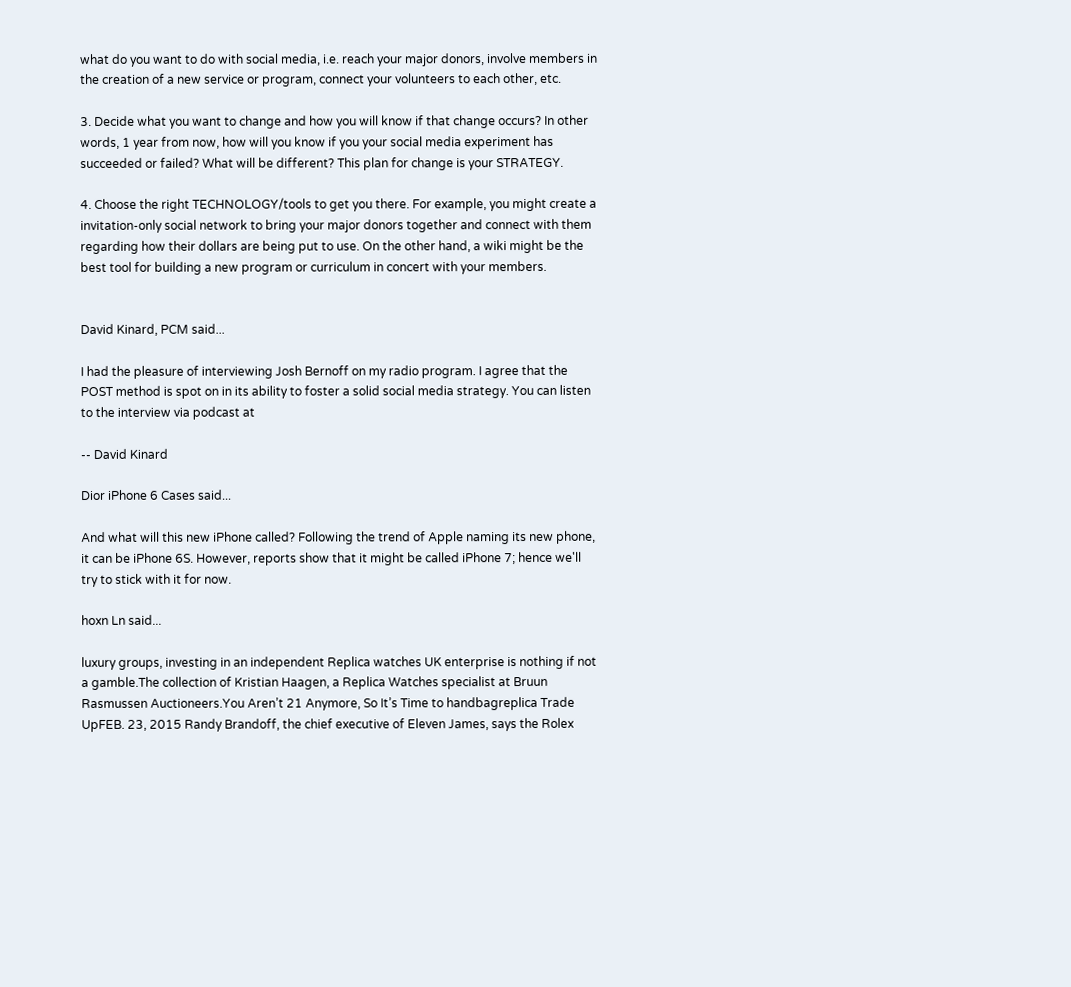what do you want to do with social media, i.e. reach your major donors, involve members in the creation of a new service or program, connect your volunteers to each other, etc.

3. Decide what you want to change and how you will know if that change occurs? In other words, 1 year from now, how will you know if you your social media experiment has succeeded or failed? What will be different? This plan for change is your STRATEGY.

4. Choose the right TECHNOLOGY/tools to get you there. For example, you might create a invitation-only social network to bring your major donors together and connect with them regarding how their dollars are being put to use. On the other hand, a wiki might be the best tool for building a new program or curriculum in concert with your members.


David Kinard, PCM said...

I had the pleasure of interviewing Josh Bernoff on my radio program. I agree that the POST method is spot on in its ability to foster a solid social media strategy. You can listen to the interview via podcast at

-- David Kinard

Dior iPhone 6 Cases said...

And what will this new iPhone called? Following the trend of Apple naming its new phone, it can be iPhone 6S. However, reports show that it might be called iPhone 7; hence we'll try to stick with it for now.

hoxn Ln said...

luxury groups, investing in an independent Replica watches UK enterprise is nothing if not a gamble.The collection of Kristian Haagen, a Replica Watches specialist at Bruun Rasmussen Auctioneers.You Aren’t 21 Anymore, So It’s Time to handbagreplica Trade UpFEB. 23, 2015 Randy Brandoff, the chief executive of Eleven James, says the Rolex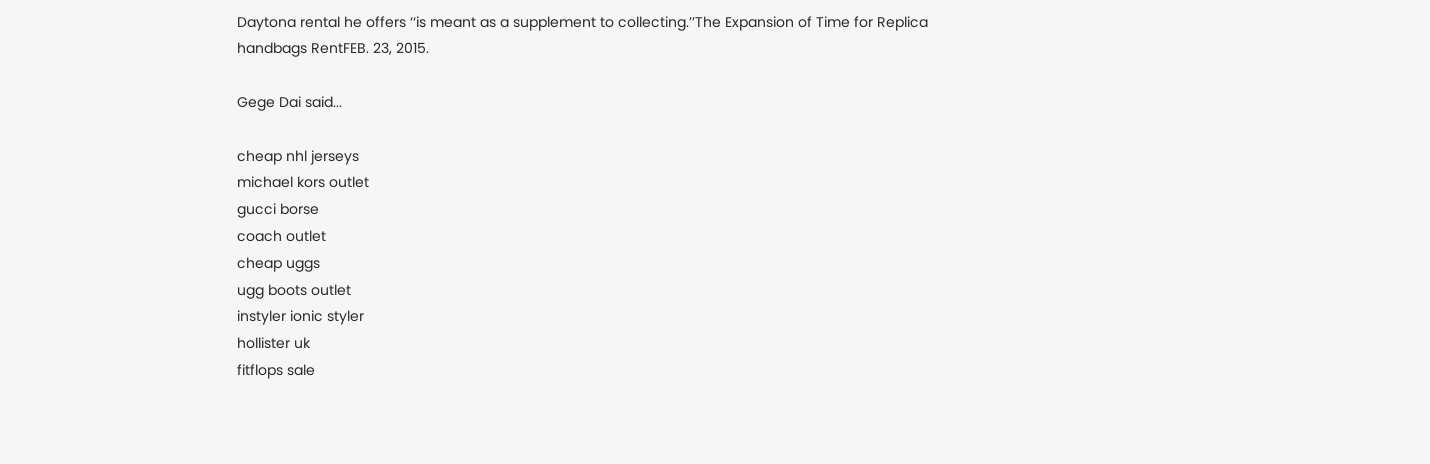Daytona rental he offers ‘‘is meant as a supplement to collecting.’’The Expansion of Time for Replica handbags RentFEB. 23, 2015.

Gege Dai said...

cheap nhl jerseys
michael kors outlet
gucci borse
coach outlet
cheap uggs
ugg boots outlet
instyler ionic styler
hollister uk
fitflops sale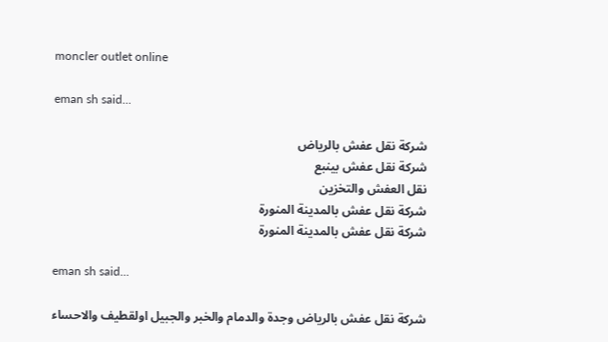moncler outlet online

eman sh said...

شركة نقل عفش بالرياض
شركة نقل عفش بينبع
نقل العفش والتخزين
شركة نقل عفش بالمدينة المنورة
شركة نقل عفش بالمدينة المنورة

eman sh said...

شركة نقل عفش بالرياض وجدة والدمام والخبر والجبيل اولقطيف والاحساء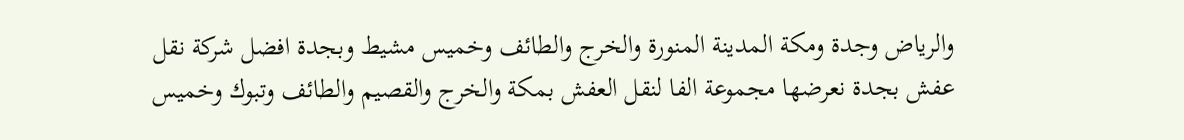والرياض وجدة ومكة المدينة المنورة والخرج والطائف وخميس مشيط وبجدة افضل شركة نقل عفش بجدة نعرضها مجموعة الفا لنقل العفش بمكة والخرج والقصيم والطائف وتبوك وخميس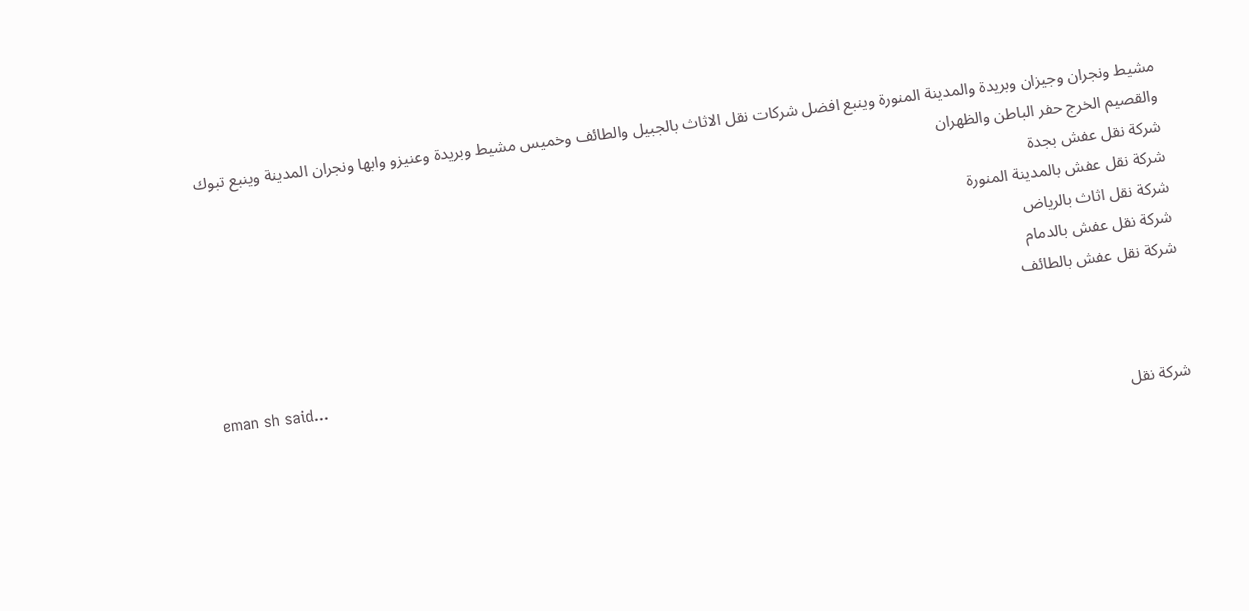مشيط ونجران وجيزان وبريدة والمدينة المنورة وينبع افضل شركات نقل الاثاث بالجبيل والطائف وخميس مشيط وبريدة وعنيزو وابها ونجران المدينة وينبع تبوك والقصيم الخرج حفر الباطن والظهران
شركة نقل عفش بجدة
شركة نقل عفش بالمدينة المنورة
شركة نقل اثاث بالرياض
شركة نقل عفش بالدمام
شركة نقل عفش بالطائف

eman sh said...

شركة نقل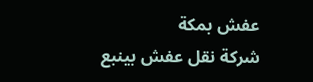عفش بمكة
شركة نقل عفش بينبع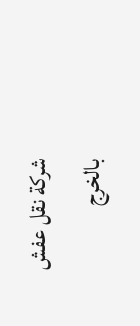شركة نقل عفش بالخرج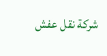شركة نقل عفش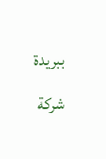ببريدة
شركة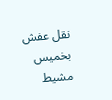نقل عفش بخميس مشيط